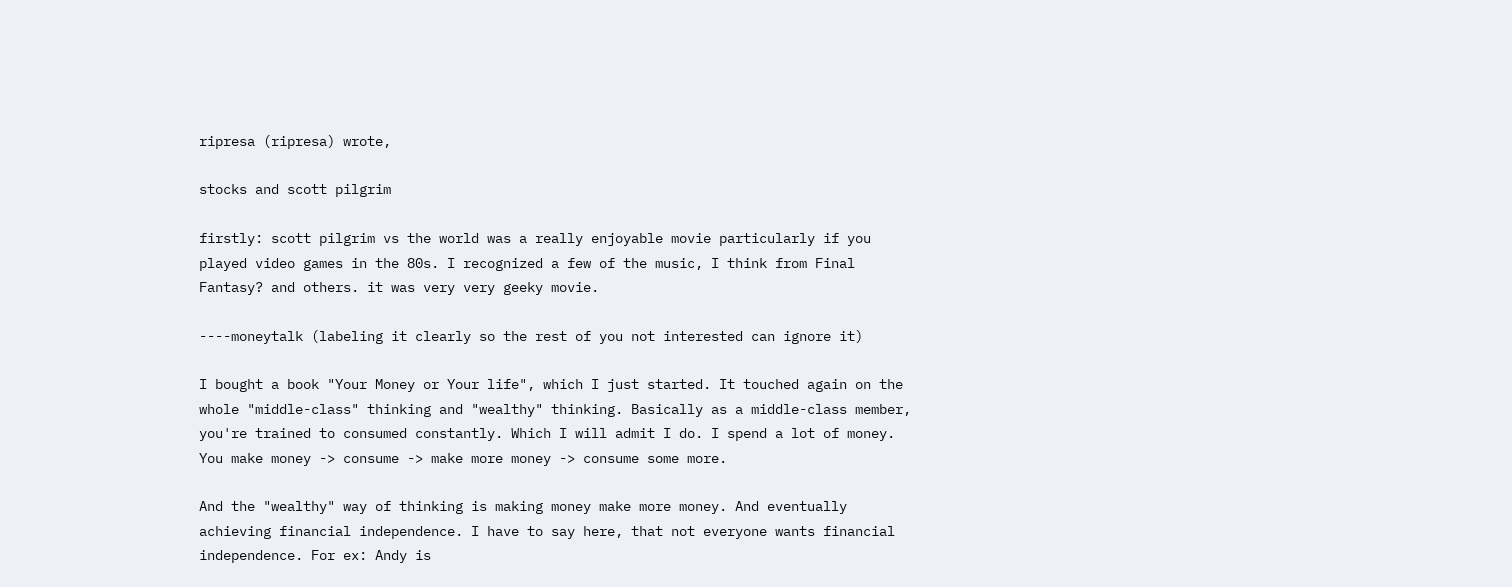ripresa (ripresa) wrote,

stocks and scott pilgrim

firstly: scott pilgrim vs the world was a really enjoyable movie particularly if you played video games in the 80s. I recognized a few of the music, I think from Final Fantasy? and others. it was very very geeky movie.

----moneytalk (labeling it clearly so the rest of you not interested can ignore it)

I bought a book "Your Money or Your life", which I just started. It touched again on the whole "middle-class" thinking and "wealthy" thinking. Basically as a middle-class member, you're trained to consumed constantly. Which I will admit I do. I spend a lot of money. You make money -> consume -> make more money -> consume some more.

And the "wealthy" way of thinking is making money make more money. And eventually achieving financial independence. I have to say here, that not everyone wants financial independence. For ex: Andy is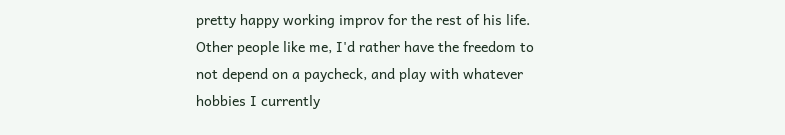pretty happy working improv for the rest of his life. Other people like me, I'd rather have the freedom to not depend on a paycheck, and play with whatever hobbies I currently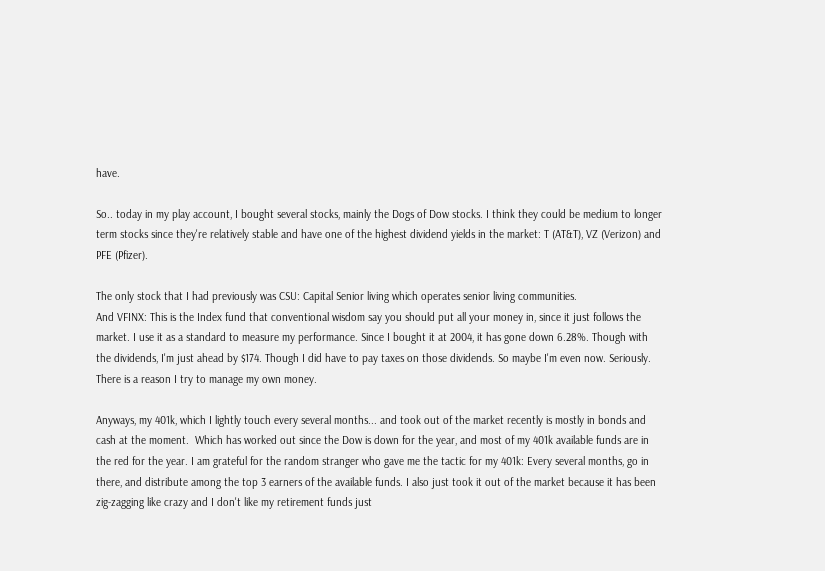have.

So.. today in my play account, I bought several stocks, mainly the Dogs of Dow stocks. I think they could be medium to longer term stocks since they're relatively stable and have one of the highest dividend yields in the market: T (AT&T), VZ (Verizon) and PFE (Pfizer).

The only stock that I had previously was CSU: Capital Senior living which operates senior living communities.
And VFINX: This is the Index fund that conventional wisdom say you should put all your money in, since it just follows the market. I use it as a standard to measure my performance. Since I bought it at 2004, it has gone down 6.28%. Though with the dividends, I'm just ahead by $174. Though I did have to pay taxes on those dividends. So maybe I'm even now. Seriously. There is a reason I try to manage my own money.

Anyways, my 401k, which I lightly touch every several months... and took out of the market recently is mostly in bonds and cash at the moment.  Which has worked out since the Dow is down for the year, and most of my 401k available funds are in the red for the year. I am grateful for the random stranger who gave me the tactic for my 401k: Every several months, go in there, and distribute among the top 3 earners of the available funds. I also just took it out of the market because it has been zig-zagging like crazy and I don't like my retirement funds just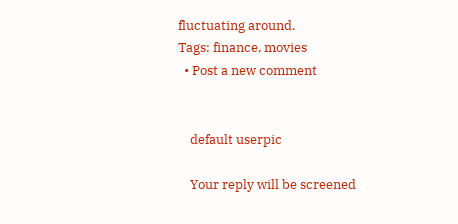fluctuating around.
Tags: finance, movies
  • Post a new comment


    default userpic

    Your reply will be screened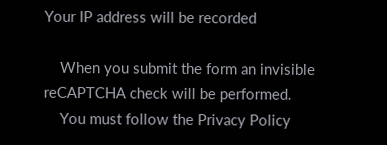Your IP address will be recorded

    When you submit the form an invisible reCAPTCHA check will be performed.
    You must follow the Privacy Policy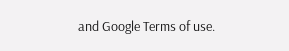and Google Terms of use.